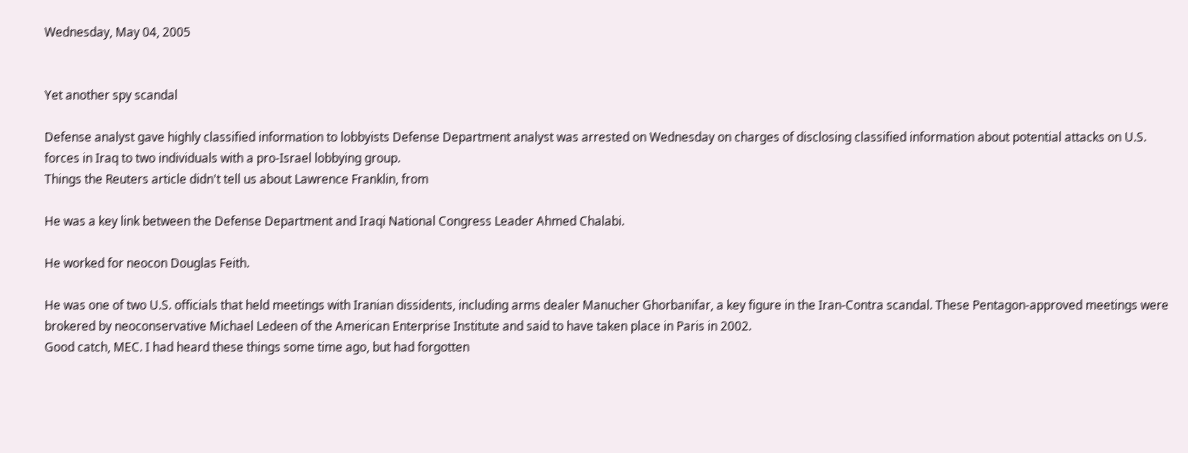Wednesday, May 04, 2005


Yet another spy scandal

Defense analyst gave highly classified information to lobbyists Defense Department analyst was arrested on Wednesday on charges of disclosing classified information about potential attacks on U.S. forces in Iraq to two individuals with a pro-Israel lobbying group.
Things the Reuters article didn't tell us about Lawrence Franklin, from

He was a key link between the Defense Department and Iraqi National Congress Leader Ahmed Chalabi.

He worked for neocon Douglas Feith.

He was one of two U.S. officials that held meetings with Iranian dissidents, including arms dealer Manucher Ghorbanifar, a key figure in the Iran-Contra scandal. These Pentagon-approved meetings were brokered by neoconservative Michael Ledeen of the American Enterprise Institute and said to have taken place in Paris in 2002.
Good catch, MEC. I had heard these things some time ago, but had forgotten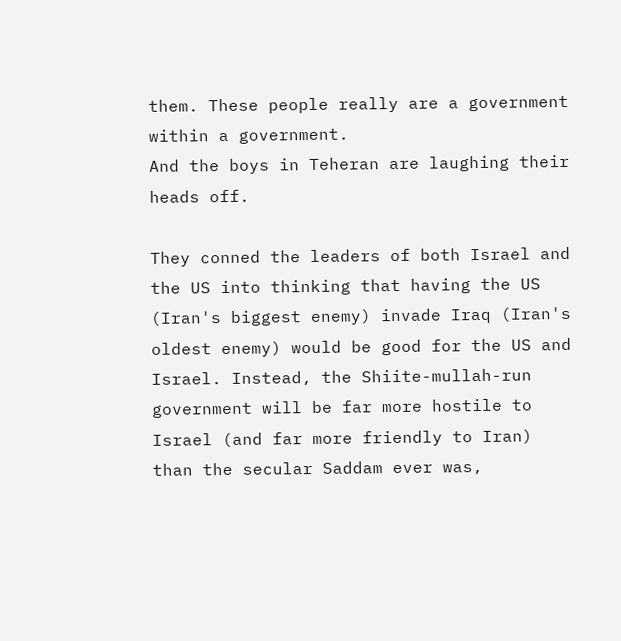them. These people really are a government within a government.
And the boys in Teheran are laughing their heads off.

They conned the leaders of both Israel and the US into thinking that having the US (Iran's biggest enemy) invade Iraq (Iran's oldest enemy) would be good for the US and Israel. Instead, the Shiite-mullah-run government will be far more hostile to Israel (and far more friendly to Iran) than the secular Saddam ever was,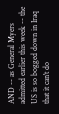AND -- as General Myers admitted earlier this week -- the US is so bogged down in Iraq that it can't do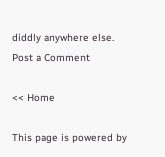diddly anywhere else.
Post a Comment

<< Home

This page is powered by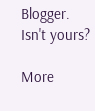Blogger. Isn't yours?

More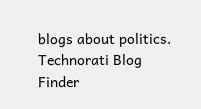blogs about politics.
Technorati Blog Finder